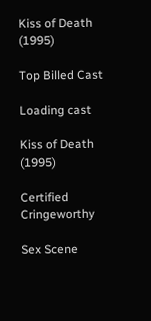Kiss of Death  (1995)

Top Billed Cast

Loading cast

Kiss of Death (1995)

Certified Cringeworthy

Sex Scene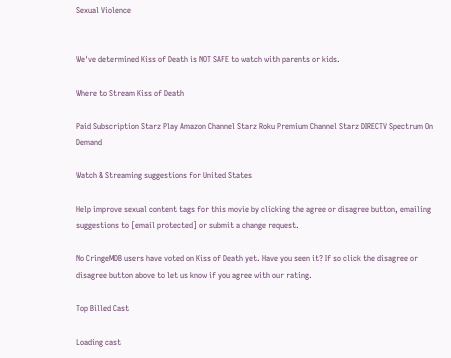Sexual Violence


We've determined Kiss of Death is NOT SAFE to watch with parents or kids.

Where to Stream Kiss of Death

Paid Subscription Starz Play Amazon Channel Starz Roku Premium Channel Starz DIRECTV Spectrum On Demand

Watch & Streaming suggestions for United States

Help improve sexual content tags for this movie by clicking the agree or disagree button, emailing suggestions to [email protected] or submit a change request.

No CringeMDB users have voted on Kiss of Death yet. Have you seen it? If so click the disagree or disagree button above to let us know if you agree with our rating.

Top Billed Cast

Loading cast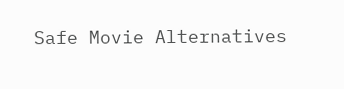Safe Movie Alternatives